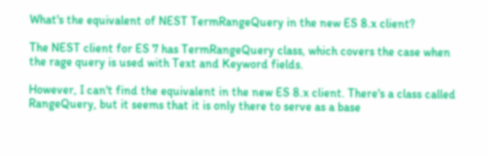What's the equivalent of NEST TermRangeQuery in the new ES 8.x client?

The NEST client for ES 7 has TermRangeQuery class, which covers the case when the rage query is used with Text and Keyword fields.

However, I can't find the equivalent in the new ES 8.x client. There's a class called RangeQuery, but it seems that it is only there to serve as a base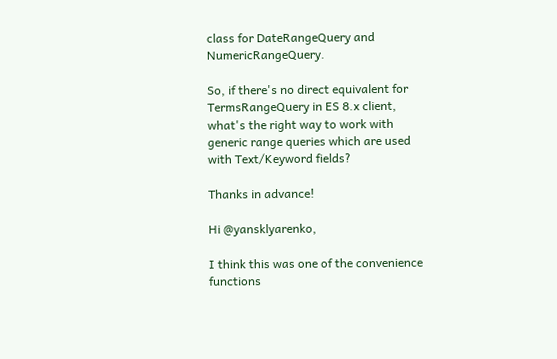class for DateRangeQuery and NumericRangeQuery.

So, if there's no direct equivalent for TermsRangeQuery in ES 8.x client, what's the right way to work with generic range queries which are used with Text/Keyword fields?

Thanks in advance!

Hi @yansklyarenko,

I think this was one of the convenience functions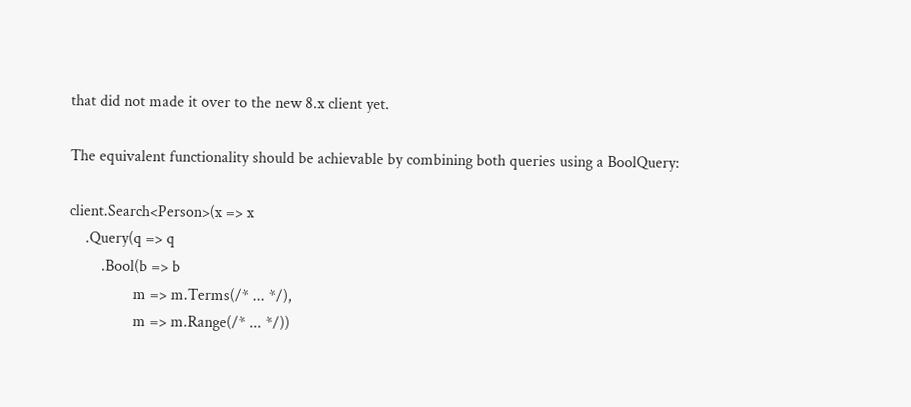that did not made it over to the new 8.x client yet.

The equivalent functionality should be achievable by combining both queries using a BoolQuery:

client.Search<Person>(x => x
    .Query(q => q
        .Bool(b => b
                m => m.Terms(/* ... */),
                m => m.Range(/* ... */))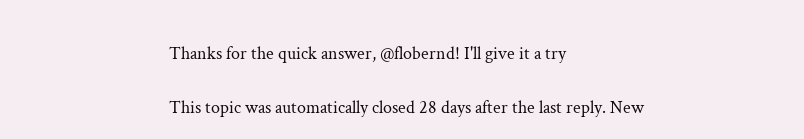Thanks for the quick answer, @flobernd! I'll give it a try

This topic was automatically closed 28 days after the last reply. New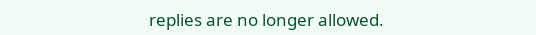replies are no longer allowed.